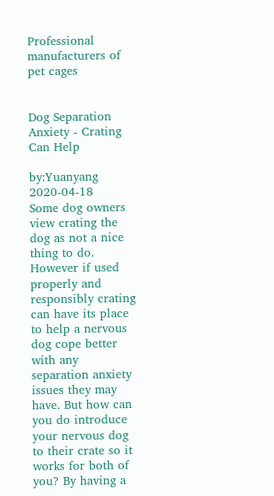Professional manufacturers of pet cages


Dog Separation Anxiety - Crating Can Help

by:Yuanyang     2020-04-18
Some dog owners view crating the dog as not a nice thing to do. However if used properly and responsibly crating can have its place to help a nervous dog cope better with any separation anxiety issues they may have. But how can you do introduce your nervous dog to their crate so it works for both of you? By having a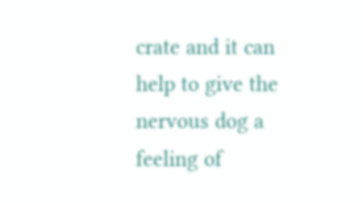crate and it can help to give the nervous dog a feeling of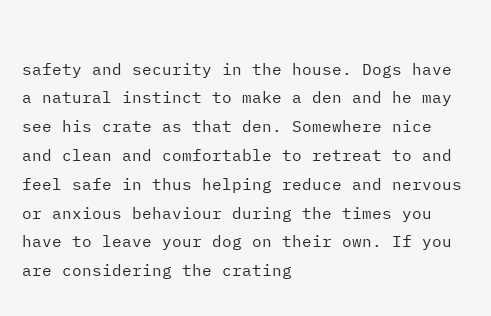safety and security in the house. Dogs have a natural instinct to make a den and he may see his crate as that den. Somewhere nice and clean and comfortable to retreat to and feel safe in thus helping reduce and nervous or anxious behaviour during the times you have to leave your dog on their own. If you are considering the crating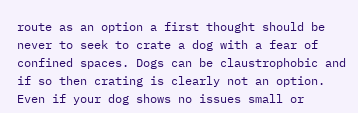route as an option a first thought should be never to seek to crate a dog with a fear of confined spaces. Dogs can be claustrophobic and if so then crating is clearly not an option. Even if your dog shows no issues small or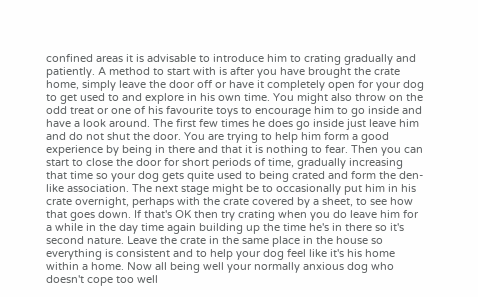confined areas it is advisable to introduce him to crating gradually and patiently. A method to start with is after you have brought the crate home, simply leave the door off or have it completely open for your dog to get used to and explore in his own time. You might also throw on the odd treat or one of his favourite toys to encourage him to go inside and have a look around. The first few times he does go inside just leave him and do not shut the door. You are trying to help him form a good experience by being in there and that it is nothing to fear. Then you can start to close the door for short periods of time, gradually increasing that time so your dog gets quite used to being crated and form the den-like association. The next stage might be to occasionally put him in his crate overnight, perhaps with the crate covered by a sheet, to see how that goes down. If that's OK then try crating when you do leave him for a while in the day time again building up the time he's in there so it's second nature. Leave the crate in the same place in the house so everything is consistent and to help your dog feel like it's his home within a home. Now all being well your normally anxious dog who doesn't cope too well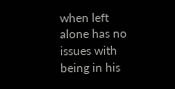when left alone has no issues with being in his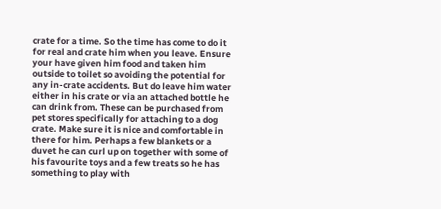crate for a time. So the time has come to do it for real and crate him when you leave. Ensure your have given him food and taken him outside to toilet so avoiding the potential for any in-crate accidents. But do leave him water either in his crate or via an attached bottle he can drink from. These can be purchased from pet stores specifically for attaching to a dog crate. Make sure it is nice and comfortable in there for him. Perhaps a few blankets or a duvet he can curl up on together with some of his favourite toys and a few treats so he has something to play with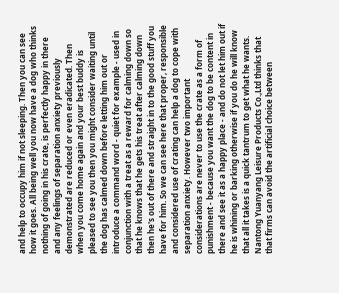and help to occupy him if not sleeping. Then you can see how it goes. All being well you now have a dog who thinks nothing of going in his crate, is perfectly happy in there and any feelings of separation anxiety previously demonstrated are reduced or even eradicated. Then when you come home again and your best buddy is pleased to see you then you might consider waiting until the dog has calmed down before letting him out or introduce a command word - quiet for example - used in conjunction with a treat as a reward for calming down so that he knows that he gets his treat after calming down then he's out of there and straight in to the good stuff you have for him. So we can see here that proper, responsible and considered use of crating can help a dog to cope with separation anxiety. However two important considerations are never to use the crate as a form of punishment - because you want the dog to be content in there and see it as a happy place - and do not let him out if he is whining or barking otherwise if you do he will know that all it takes is a quick tantrum to get what he wants.
Nantong Yuanyang Leisure Products Co.,Ltd thinks that that firms can avoid the artificial choice between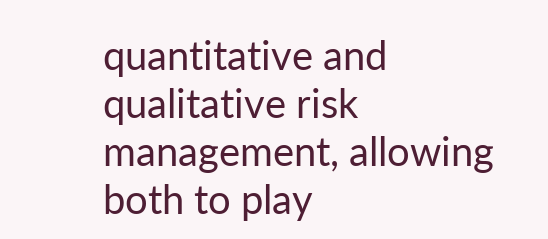quantitative and qualitative risk management, allowing both to play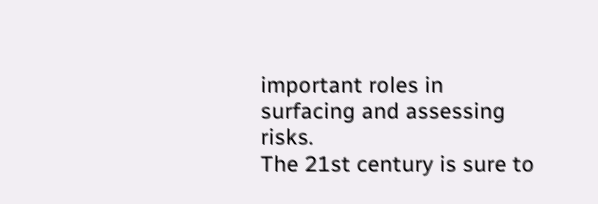important roles in surfacing and assessing risks.
The 21st century is sure to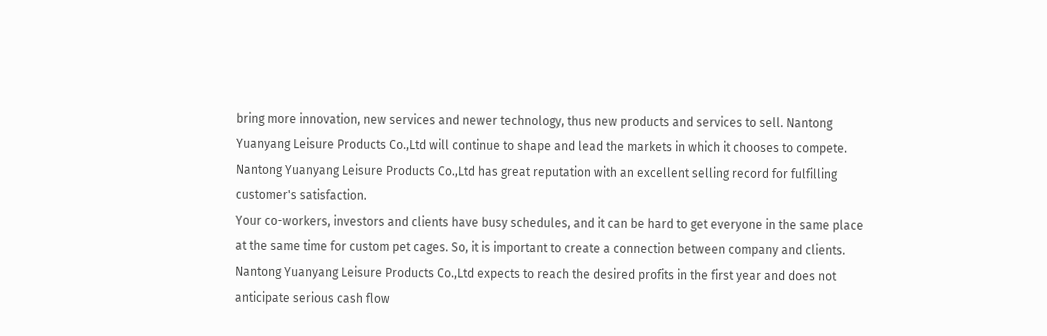bring more innovation, new services and newer technology, thus new products and services to sell. Nantong Yuanyang Leisure Products Co.,Ltd will continue to shape and lead the markets in which it chooses to compete.
Nantong Yuanyang Leisure Products Co.,Ltd has great reputation with an excellent selling record for fulfilling customer's satisfaction.
Your co-workers, investors and clients have busy schedules, and it can be hard to get everyone in the same place at the same time for custom pet cages. So, it is important to create a connection between company and clients.
Nantong Yuanyang Leisure Products Co.,Ltd expects to reach the desired profits in the first year and does not anticipate serious cash flow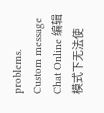problems.
Custom message
Chat Online 编辑模式下无法使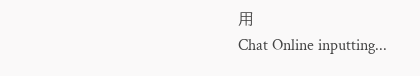用
Chat Online inputting...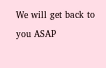We will get back to you ASAP